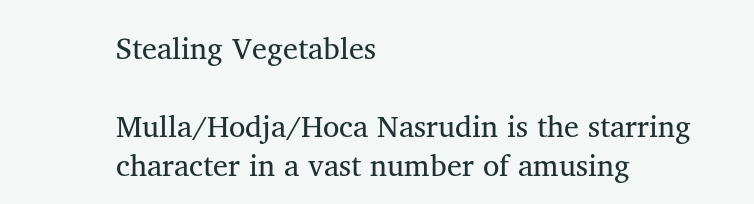Stealing Vegetables

Mulla/Hodja/Hoca Nasrudin is the starring character in a vast number of amusing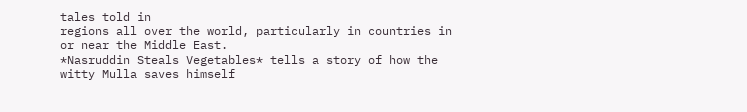tales told in
regions all over the world, particularly in countries in or near the Middle East.
*Nasruddin Steals Vegetables* tells a story of how the witty Mulla saves himself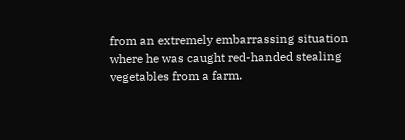from an extremely embarrassing situation where he was caught red-handed stealing vegetables from a farm.